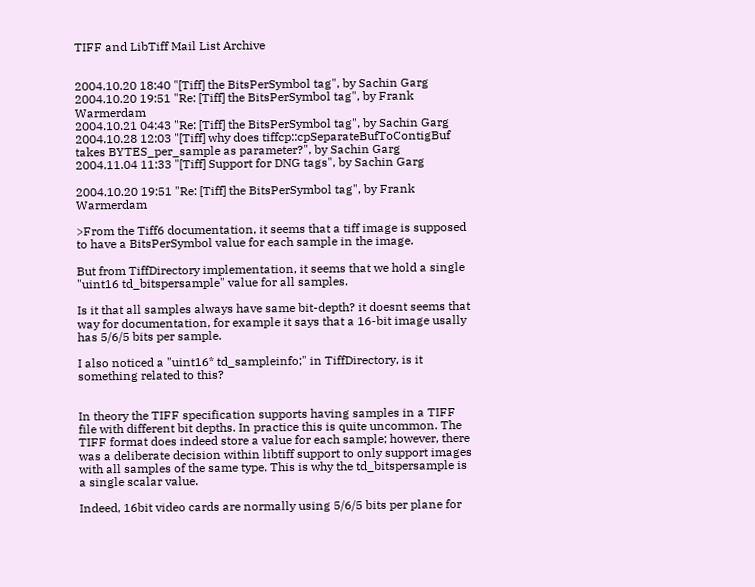TIFF and LibTiff Mail List Archive


2004.10.20 18:40 "[Tiff] the BitsPerSymbol tag", by Sachin Garg
2004.10.20 19:51 "Re: [Tiff] the BitsPerSymbol tag", by Frank Warmerdam
2004.10.21 04:43 "Re: [Tiff] the BitsPerSymbol tag", by Sachin Garg
2004.10.28 12:03 "[Tiff] why does tiffcp::cpSeparateBufToContigBuf takes BYTES_per_sample as parameter?", by Sachin Garg
2004.11.04 11:33 "[Tiff] Support for DNG tags", by Sachin Garg

2004.10.20 19:51 "Re: [Tiff] the BitsPerSymbol tag", by Frank Warmerdam

>From the Tiff6 documentation, it seems that a tiff image is supposed to have a BitsPerSymbol value for each sample in the image.

But from TiffDirectory implementation, it seems that we hold a single "uint16 td_bitspersample" value for all samples.

Is it that all samples always have same bit-depth? it doesnt seems that way for documentation, for example it says that a 16-bit image usally has 5/6/5 bits per sample.

I also noticed a "uint16* td_sampleinfo;" in TiffDirectory, is it something related to this?


In theory the TIFF specification supports having samples in a TIFF file with different bit depths. In practice this is quite uncommon. The TIFF format does indeed store a value for each sample; however, there was a deliberate decision within libtiff support to only support images with all samples of the same type. This is why the td_bitspersample is a single scalar value.

Indeed, 16bit video cards are normally using 5/6/5 bits per plane for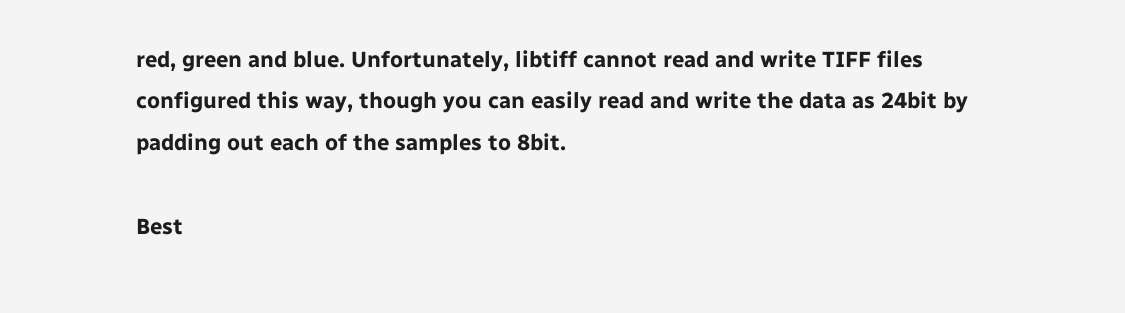red, green and blue. Unfortunately, libtiff cannot read and write TIFF files configured this way, though you can easily read and write the data as 24bit by padding out each of the samples to 8bit.

Best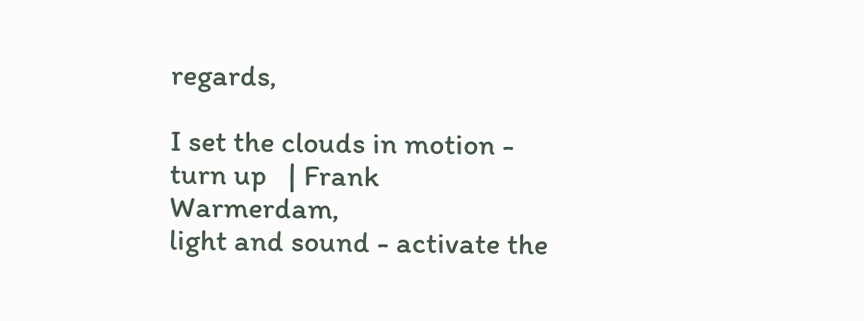regards,

I set the clouds in motion - turn up   | Frank Warmerdam,
light and sound - activate the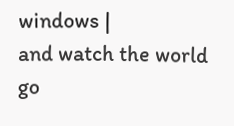windows |
and watch the world go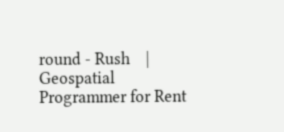round - Rush    | Geospatial Programmer for Rent